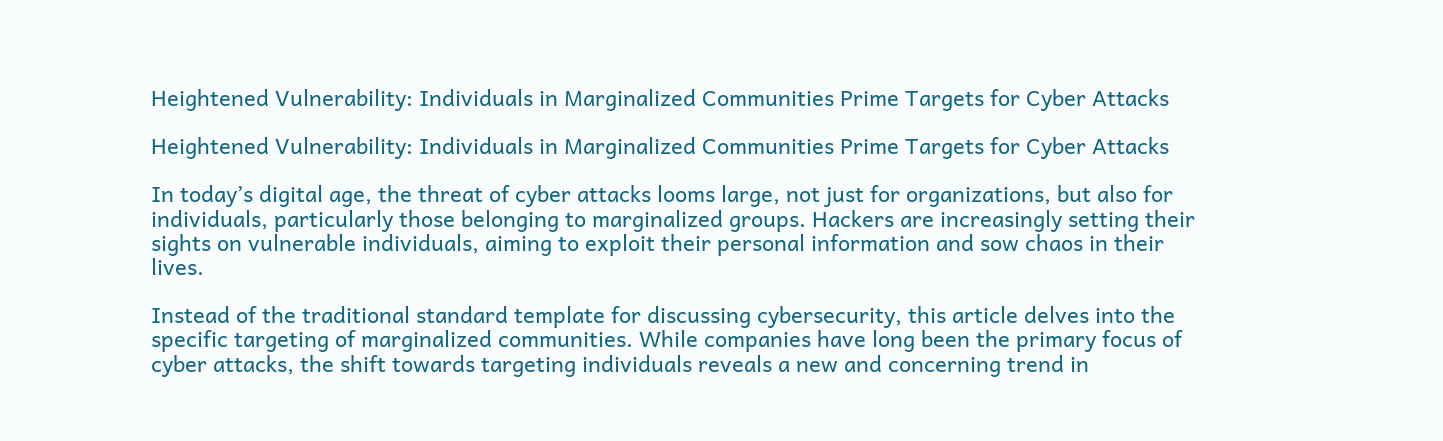Heightened Vulnerability: Individuals in Marginalized Communities Prime Targets for Cyber Attacks

Heightened Vulnerability: Individuals in Marginalized Communities Prime Targets for Cyber Attacks

In today’s digital age, the threat of cyber attacks looms large, not just for organizations, but also for individuals, particularly those belonging to marginalized groups. Hackers are increasingly setting their sights on vulnerable individuals, aiming to exploit their personal information and sow chaos in their lives.

Instead of the traditional standard template for discussing cybersecurity, this article delves into the specific targeting of marginalized communities. While companies have long been the primary focus of cyber attacks, the shift towards targeting individuals reveals a new and concerning trend in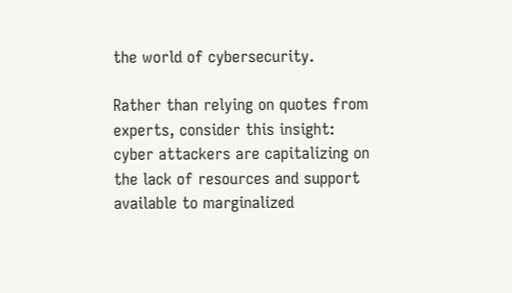the world of cybersecurity.

Rather than relying on quotes from experts, consider this insight: cyber attackers are capitalizing on the lack of resources and support available to marginalized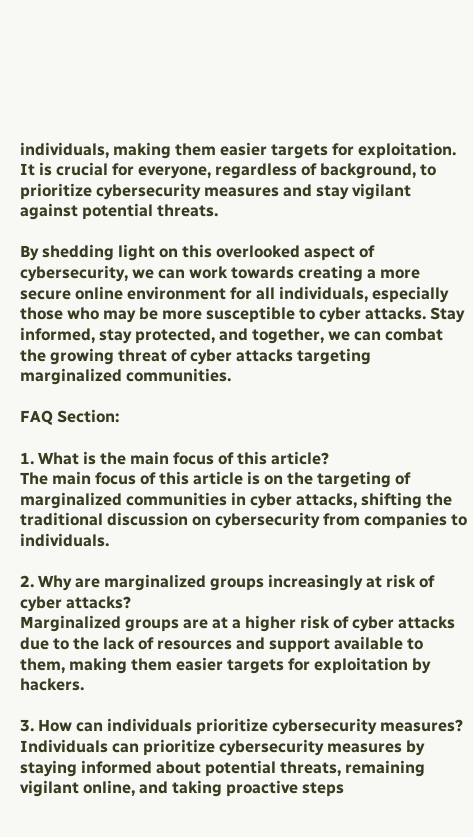individuals, making them easier targets for exploitation. It is crucial for everyone, regardless of background, to prioritize cybersecurity measures and stay vigilant against potential threats.

By shedding light on this overlooked aspect of cybersecurity, we can work towards creating a more secure online environment for all individuals, especially those who may be more susceptible to cyber attacks. Stay informed, stay protected, and together, we can combat the growing threat of cyber attacks targeting marginalized communities.

FAQ Section:

1. What is the main focus of this article?
The main focus of this article is on the targeting of marginalized communities in cyber attacks, shifting the traditional discussion on cybersecurity from companies to individuals.

2. Why are marginalized groups increasingly at risk of cyber attacks?
Marginalized groups are at a higher risk of cyber attacks due to the lack of resources and support available to them, making them easier targets for exploitation by hackers.

3. How can individuals prioritize cybersecurity measures?
Individuals can prioritize cybersecurity measures by staying informed about potential threats, remaining vigilant online, and taking proactive steps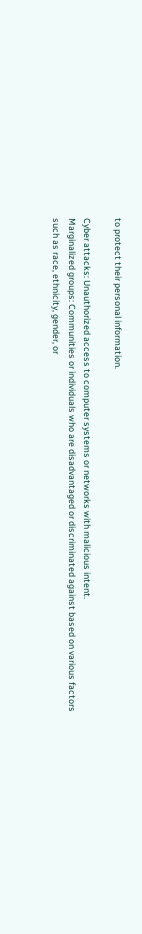to protect their personal information.

Cyber attacks: Unauthorized access to computer systems or networks with malicious intent.
Marginalized groups: Communities or individuals who are disadvantaged or discriminated against based on various factors such as race, ethnicity, gender, or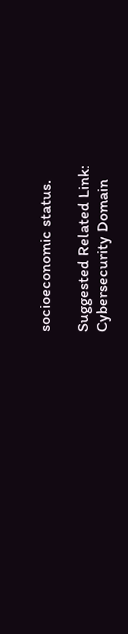socioeconomic status.

Suggested Related Link:
Cybersecurity Domain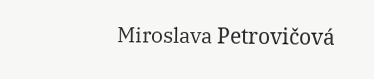Miroslava Petrovičová